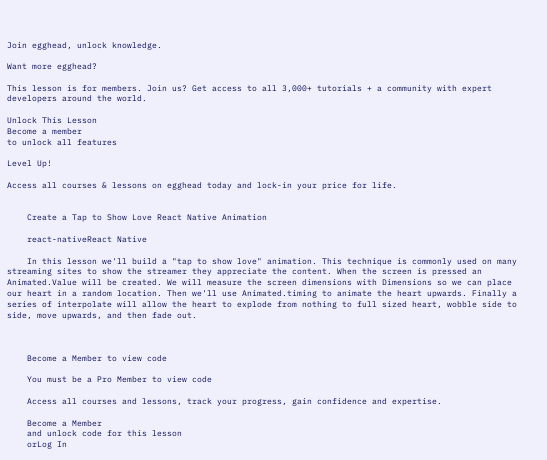Join egghead, unlock knowledge.

Want more egghead?

This lesson is for members. Join us? Get access to all 3,000+ tutorials + a community with expert developers around the world.

Unlock This Lesson
Become a member
to unlock all features

Level Up!

Access all courses & lessons on egghead today and lock-in your price for life.


    Create a Tap to Show Love React Native Animation

    react-nativeReact Native

    In this lesson we'll build a "tap to show love" animation. This technique is commonly used on many streaming sites to show the streamer they appreciate the content. When the screen is pressed an Animated.Value will be created. We will measure the screen dimensions with Dimensions so we can place our heart in a random location. Then we'll use Animated.timing to animate the heart upwards. Finally a series of interpolate will allow the heart to explode from nothing to full sized heart, wobble side to side, move upwards, and then fade out.



    Become a Member to view code

    You must be a Pro Member to view code

    Access all courses and lessons, track your progress, gain confidence and expertise.

    Become a Member
    and unlock code for this lesson
    orLog In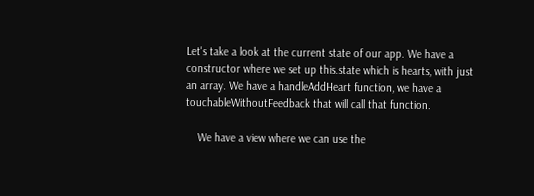Let's take a look at the current state of our app. We have a constructor where we set up this.state which is hearts, with just an array. We have a handleAddHeart function, we have a touchableWithoutFeedback that will call that function.

    We have a view where we can use the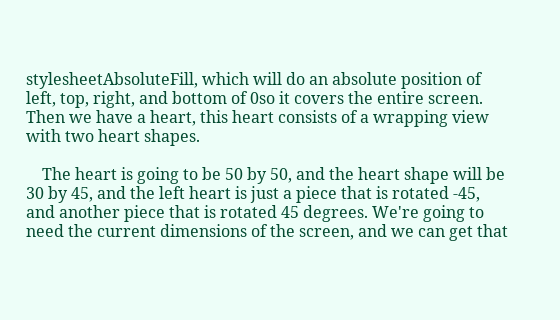stylesheetAbsoluteFill, which will do an absolute position of left, top, right, and bottom of 0so it covers the entire screen. Then we have a heart, this heart consists of a wrapping view with two heart shapes.

    The heart is going to be 50 by 50, and the heart shape will be 30 by 45, and the left heart is just a piece that is rotated -45, and another piece that is rotated 45 degrees. We're going to need the current dimensions of the screen, and we can get that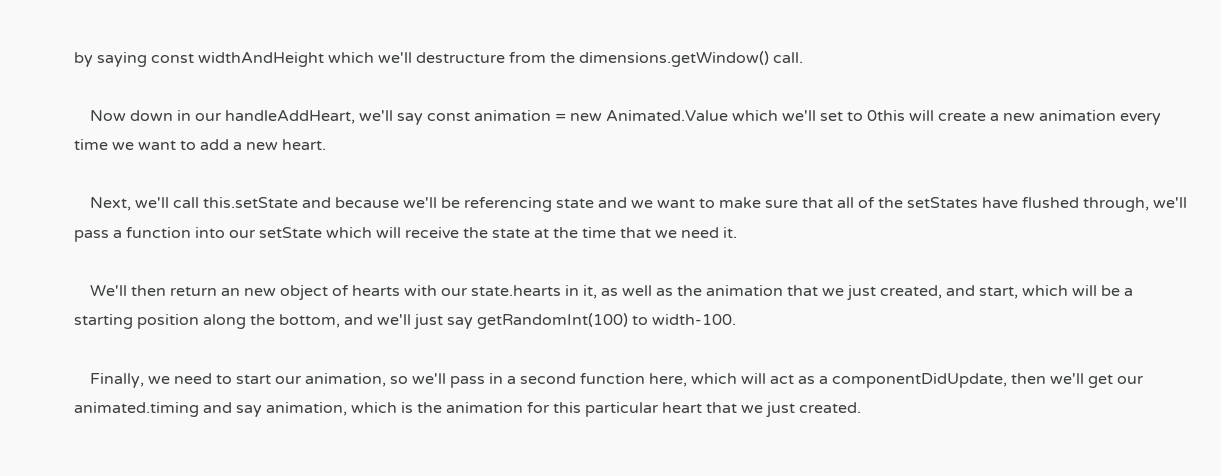by saying const widthAndHeight which we'll destructure from the dimensions.getWindow() call.

    Now down in our handleAddHeart, we'll say const animation = new Animated.Value which we'll set to 0this will create a new animation every time we want to add a new heart.

    Next, we'll call this.setState and because we'll be referencing state and we want to make sure that all of the setStates have flushed through, we'll pass a function into our setState which will receive the state at the time that we need it.

    We'll then return an new object of hearts with our state.hearts in it, as well as the animation that we just created, and start, which will be a starting position along the bottom, and we'll just say getRandomInt(100) to width-100.

    Finally, we need to start our animation, so we'll pass in a second function here, which will act as a componentDidUpdate, then we'll get our animated.timing and say animation, which is the animation for this particular heart that we just created.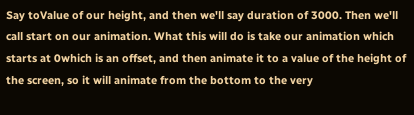Say toValue of our height, and then we'll say duration of 3000. Then we'll call start on our animation. What this will do is take our animation which starts at 0which is an offset, and then animate it to a value of the height of the screen, so it will animate from the bottom to the very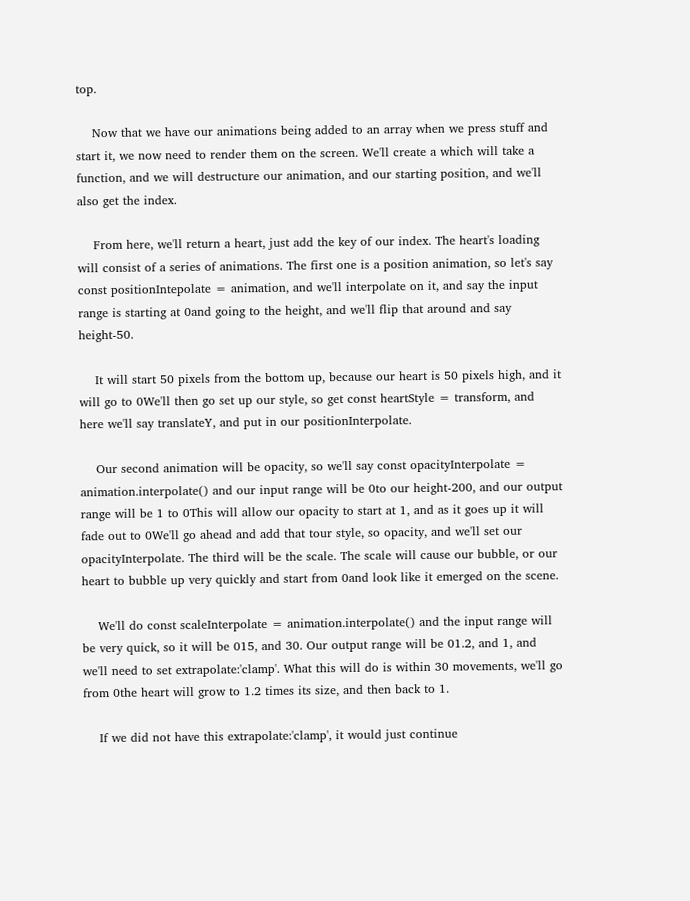top.

    Now that we have our animations being added to an array when we press stuff and start it, we now need to render them on the screen. We'll create a which will take a function, and we will destructure our animation, and our starting position, and we'll also get the index.

    From here, we'll return a heart, just add the key of our index. The heart's loading will consist of a series of animations. The first one is a position animation, so let's say const positionIntepolate = animation, and we'll interpolate on it, and say the input range is starting at 0and going to the height, and we'll flip that around and say height-50.

    It will start 50 pixels from the bottom up, because our heart is 50 pixels high, and it will go to 0We'll then go set up our style, so get const heartStyle = transform, and here we'll say translateY, and put in our positionInterpolate.

    Our second animation will be opacity, so we'll say const opacityInterpolate = animation.interpolate() and our input range will be 0to our height-200, and our output range will be 1 to 0This will allow our opacity to start at 1, and as it goes up it will fade out to 0We'll go ahead and add that tour style, so opacity, and we'll set our opacityInterpolate. The third will be the scale. The scale will cause our bubble, or our heart to bubble up very quickly and start from 0and look like it emerged on the scene.

    We'll do const scaleInterpolate = animation.interpolate() and the input range will be very quick, so it will be 015, and 30. Our output range will be 01.2, and 1, and we'll need to set extrapolate:'clamp'. What this will do is within 30 movements, we'll go from 0the heart will grow to 1.2 times its size, and then back to 1.

    If we did not have this extrapolate:'clamp', it would just continue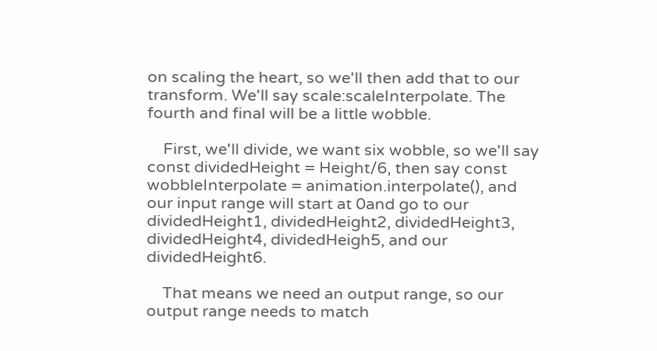on scaling the heart, so we'll then add that to our transform. We'll say scale:scaleInterpolate. The fourth and final will be a little wobble.

    First, we'll divide, we want six wobble, so we'll say const dividedHeight = Height/6, then say const wobbleInterpolate = animation.interpolate(), and our input range will start at 0and go to our dividedHeight1, dividedHeight2, dividedHeight3, dividedHeight4, dividedHeigh5, and our dividedHeight6.

    That means we need an output range, so our output range needs to match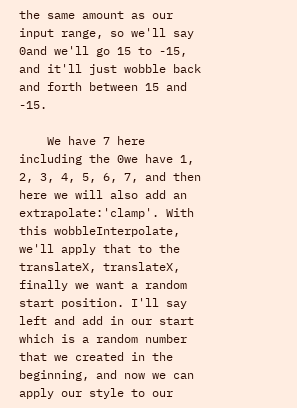the same amount as our input range, so we'll say 0and we'll go 15 to -15, and it'll just wobble back and forth between 15 and -15.

    We have 7 here including the 0we have 1, 2, 3, 4, 5, 6, 7, and then here we will also add an extrapolate:'clamp'. With this wobbleInterpolate, we'll apply that to the translateX, translateX, finally we want a random start position. I'll say left and add in our start which is a random number that we created in the beginning, and now we can apply our style to our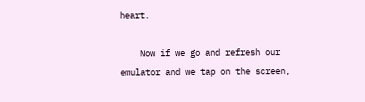heart.

    Now if we go and refresh our emulator and we tap on the screen,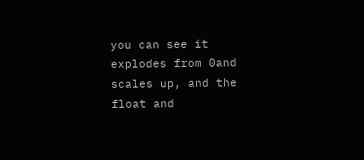you can see it explodes from 0and scales up, and the float and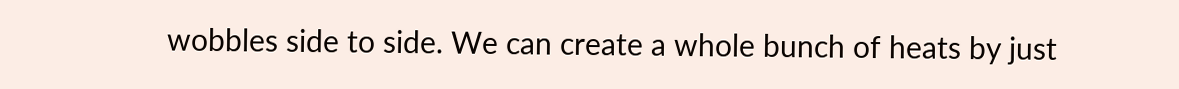wobbles side to side. We can create a whole bunch of heats by just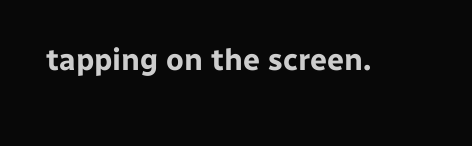tapping on the screen.